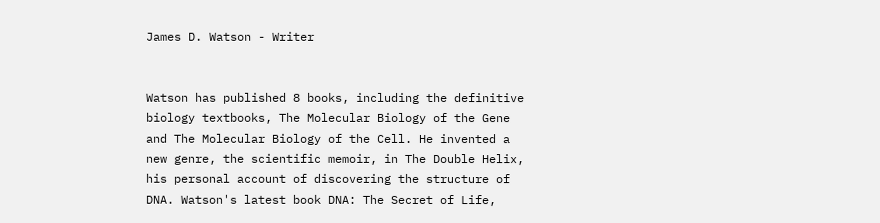James D. Watson - Writer


Watson has published 8 books, including the definitive biology textbooks, The Molecular Biology of the Gene and The Molecular Biology of the Cell. He invented a new genre, the scientific memoir, in The Double Helix, his personal account of discovering the structure of DNA. Watson's latest book DNA: The Secret of Life,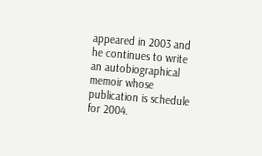appeared in 2003 and he continues to write an autobiographical memoir whose publication is schedule for 2004.